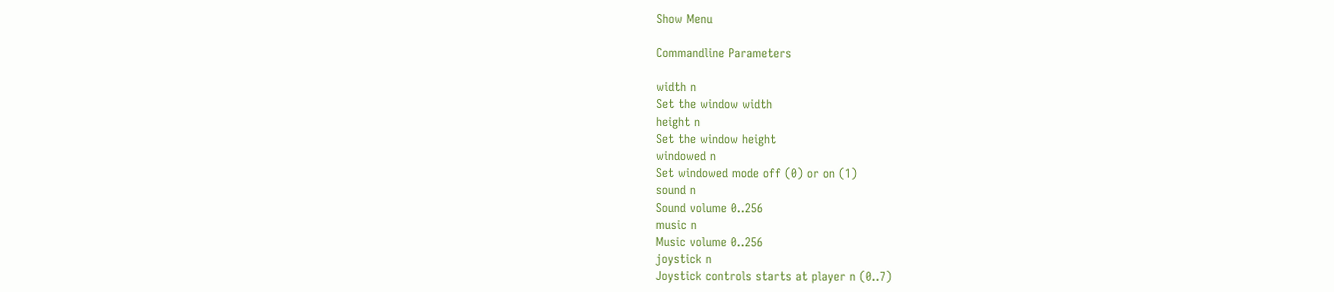Show Menu

Commandline Parameters

width n
Set the window width
height n
Set the window height
windowed n
Set windowed mode off (0) or on (1)
sound n
Sound volume 0..256
music n
Music volume 0..256
joystick n
Joystick controls starts at player n (0..7)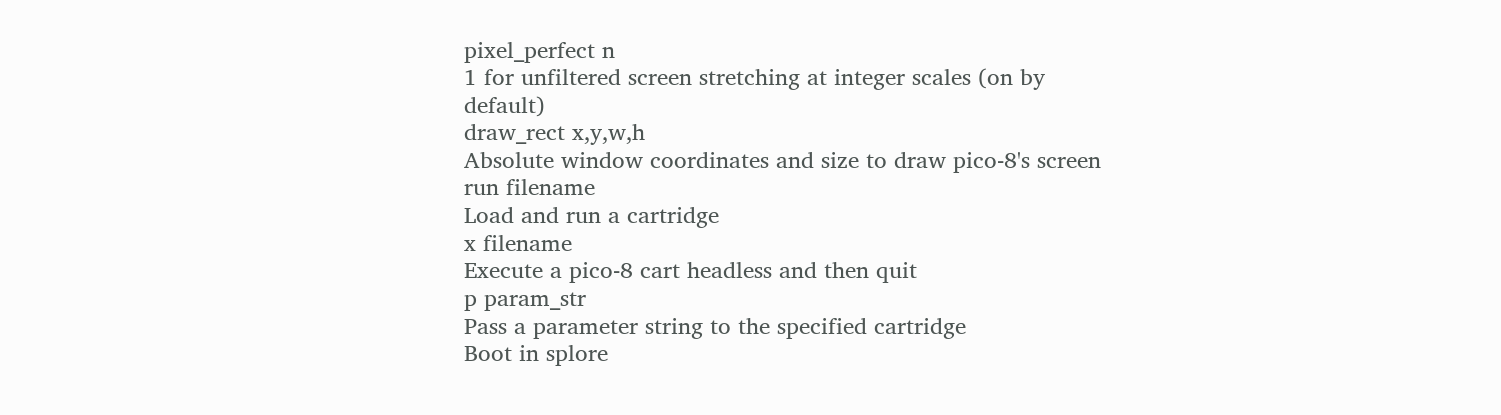pixel_perfect n
1 for unfiltered screen stretching at integer scales (on by default)
draw_rect x,y,w,h
Absolute window coordinates and size to draw pico-8's screen
run filename
Load and run a cartridge
x filename
Execute a pico-8 cart headless and then quit
p param_str
Pass a parameter string to the specified cartridge
Boot in splore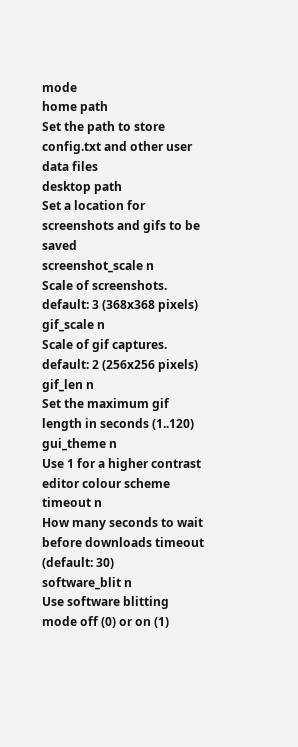mode
home path
Set the path to store config.txt and other user data files
desktop path
Set a location for screenshots and gifs to be saved
screenshot_scale n
Scale of screenshots. default: 3 (368x368 pixels)
gif_scale n
Scale of gif captures. default: 2 (256x256 pixels)
gif_len n
Set the maximum gif length in seconds (1..120)
gui_theme n
Use 1 for a higher contrast editor colour scheme
timeout n
How many seconds to wait before downloads timeout (default: 30)
software_blit n
Use software blitting mode off (0) or on (1)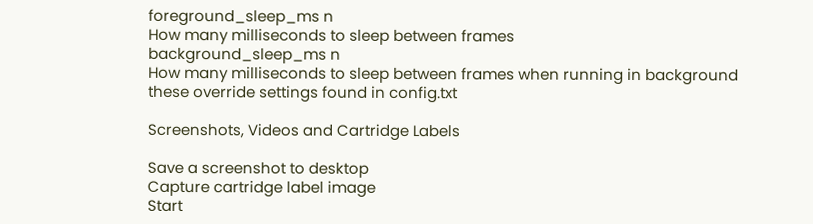foreground_sleep_ms n
How many milliseconds to sleep between frames
background_sleep_ms n
How many milliseconds to sleep between frames when running in background
these override settings found in config.txt

Screenshots, Videos and Cartridge Labels

Save a screenshot to desktop
Capture cartridge label image
Start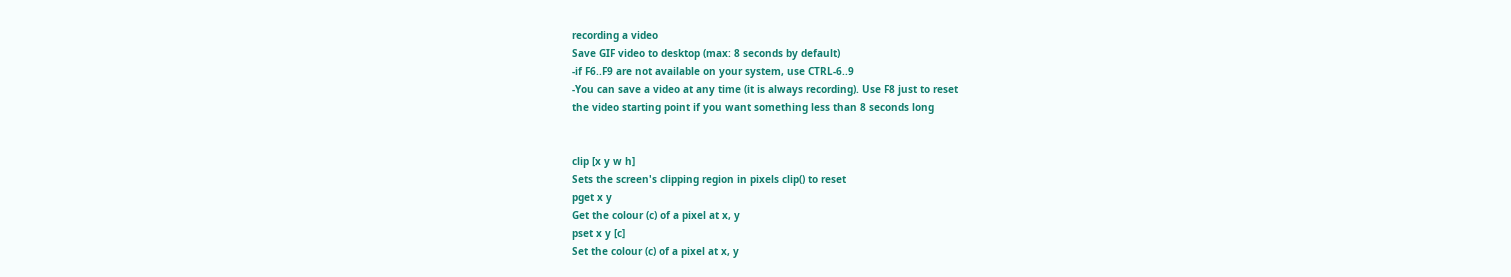recording a video
Save GIF video to desktop (max: 8 seconds by default)
-if F6..F9 are not available on your system, use CTRL-6..9
-You can save a video at any time (it is always recording). Use F8 just to reset
the video starting point if you want something less than 8 seconds long


clip [x y w h]
Sets the screen's clipping region in pixels clip() to reset
pget x y
Get the colour (c) of a pixel at x, y
pset x y [c]
Set the colour (c) of a pixel at x, y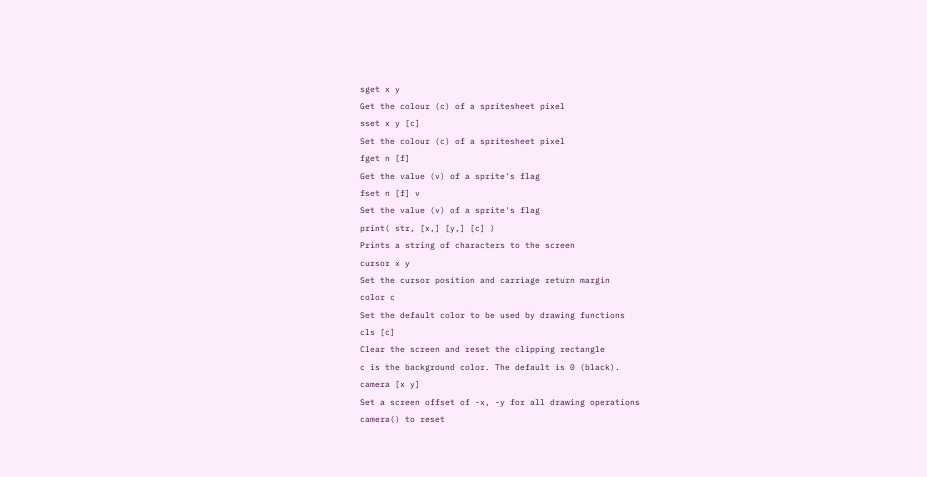sget x y
Get the colour (c) of a spritesheet pixel
sset x y [c]
Set the colour (c) of a spritesheet pixel
fget n [f]
Get the value (v) of a sprite's flag
fset n [f] v
Set the value (v) of a sprite's flag
print( str, [x,] [y,] [c] )
Prints a string of characters to the screen
cursor x y
Set the cursor position and carriage return margin
color c
Set the default color to be used by drawing functions
cls [c]
Clear the screen and reset the clipping rectangle
c is the background color. The default is 0 (black).
camera [x y]
Set a screen offset of -x, -y for all drawing operations
camera() to reset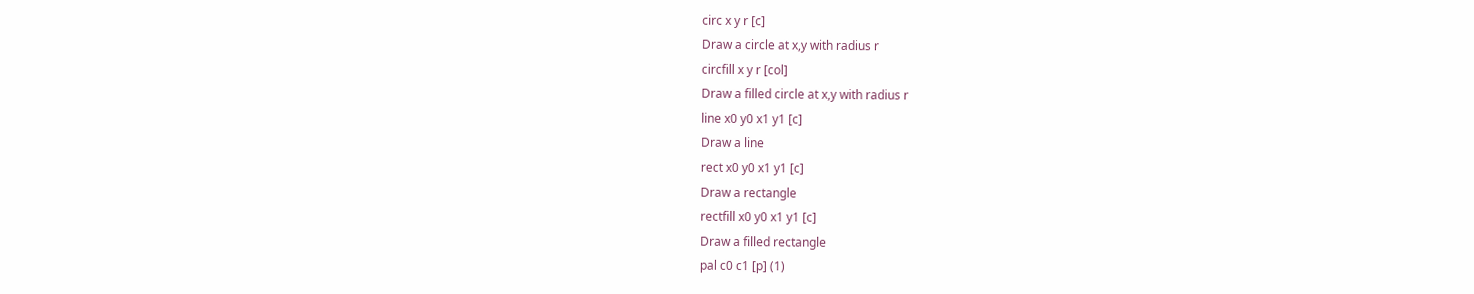circ x y r [c]
Draw a circle at x,y with radius r
circfill x y r [col]
Draw a filled circle at x,y with radius r
line x0 y0 x1 y1 [c]
Draw a line
rect x0 y0 x1 y1 [c]
Draw a rectangle
rectfill x0 y0 x1 y1 [c]
Draw a filled rectangle
pal c0 c1 [p] (1)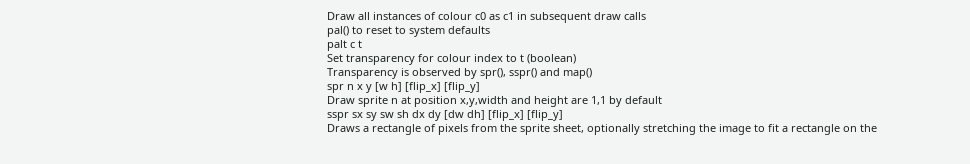Draw all instances of colour c0 as c1 in subsequent draw calls
pal() to reset to system defaults
palt c t
Set transparency for colour index to t (boolean)
Transparency is observed by spr(), sspr() and map()
spr n x y [w h] [flip_x] [flip_y]
Draw sprite n at position x,y,width and height are 1,1 by default
sspr sx sy sw sh dx dy [dw dh] [flip_x] [flip_y]
Draws a rectangle of pixels from the sprite sheet, optionally stretching the image to fit a rectangle on the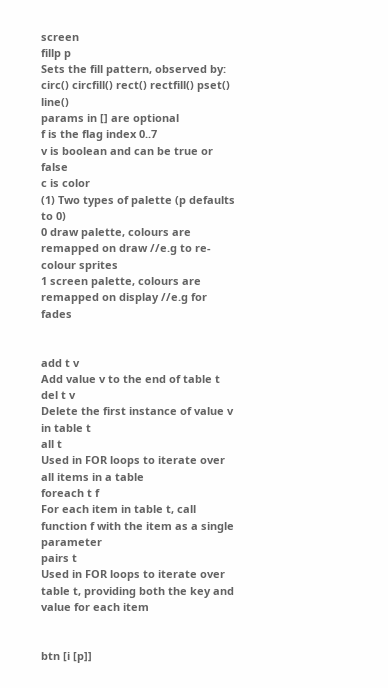screen
fillp p
Sets the fill pattern, observed by: circ() circfill() rect() rectfill() pset() line()
params in [] are optional
f is the flag index 0..7
v is boolean and can be true or false
c is color
(1) Two types of palette (p defaults to 0)
0 draw palette, colours are remapped on draw //e.g to re-colour sprites
1 screen palette, colours are remapped on display //e.g for fades


add t v
Add value v to the end of table t
del t v
Delete the first instance of value v in table t
all t
Used in FOR loops to iterate over all items in a table
foreach t f
For each item in table t, call function f with the item as a single parameter
pairs t
Used in FOR loops to iterate over table t, providing both the key and value for each item


btn [i [p]]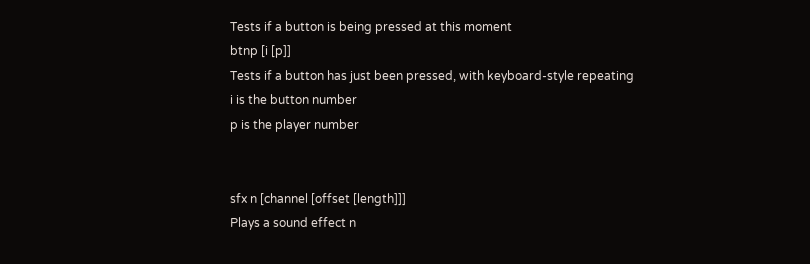Tests if a button is being pressed at this moment
btnp [i [p]]
Tests if a button has just been pressed, with keyboard-style repeating
i is the button number
p is the player number


sfx n [channel [offset [length]]]
Plays a sound effect n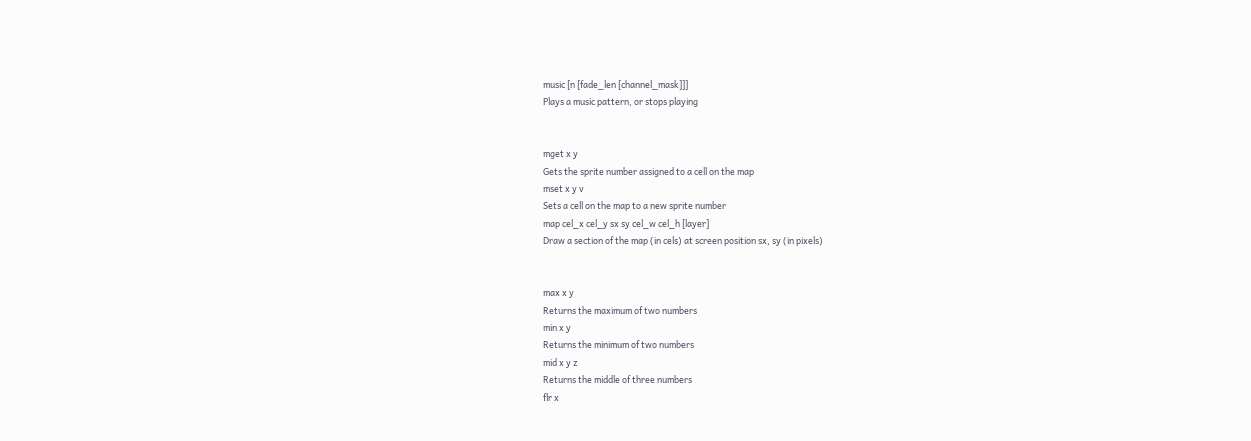music [n [fade_len [channel_mask]]]
Plays a music pattern, or stops playing


mget x y
Gets the sprite number assigned to a cell on the map
mset x y v
Sets a cell on the map to a new sprite number
map cel_x cel_y sx sy cel_w cel_h [layer]
Draw a section of the map (in cels) at screen position sx, sy (in pixels)


max x y
Returns the maximum of two numbers
min x y
Returns the minimum of two numbers
mid x y z
Returns the middle of three numbers
flr x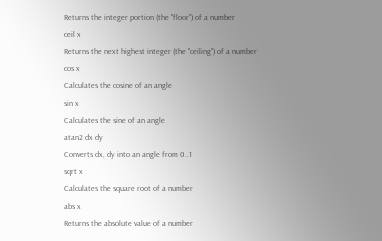Returns the integer portion (the "floor") of a number
ceil x
Returns the next highest integer (the "ceiling") of a number
cos x
Calculates the cosine of an angle
sin x
Calculates the sine of an angle
atan2 dx dy
Converts dx, dy into an angle from 0..1
sqrt x
Calculates the square root of a number
abs x
Returns the absolute value of a number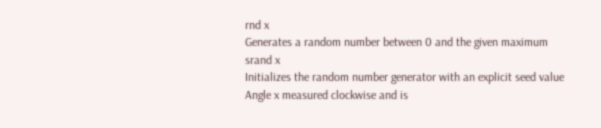rnd x
Generates a random number between 0 and the given maximum
srand x
Initializes the random number generator with an explicit seed value
Angle x measured clockwise and is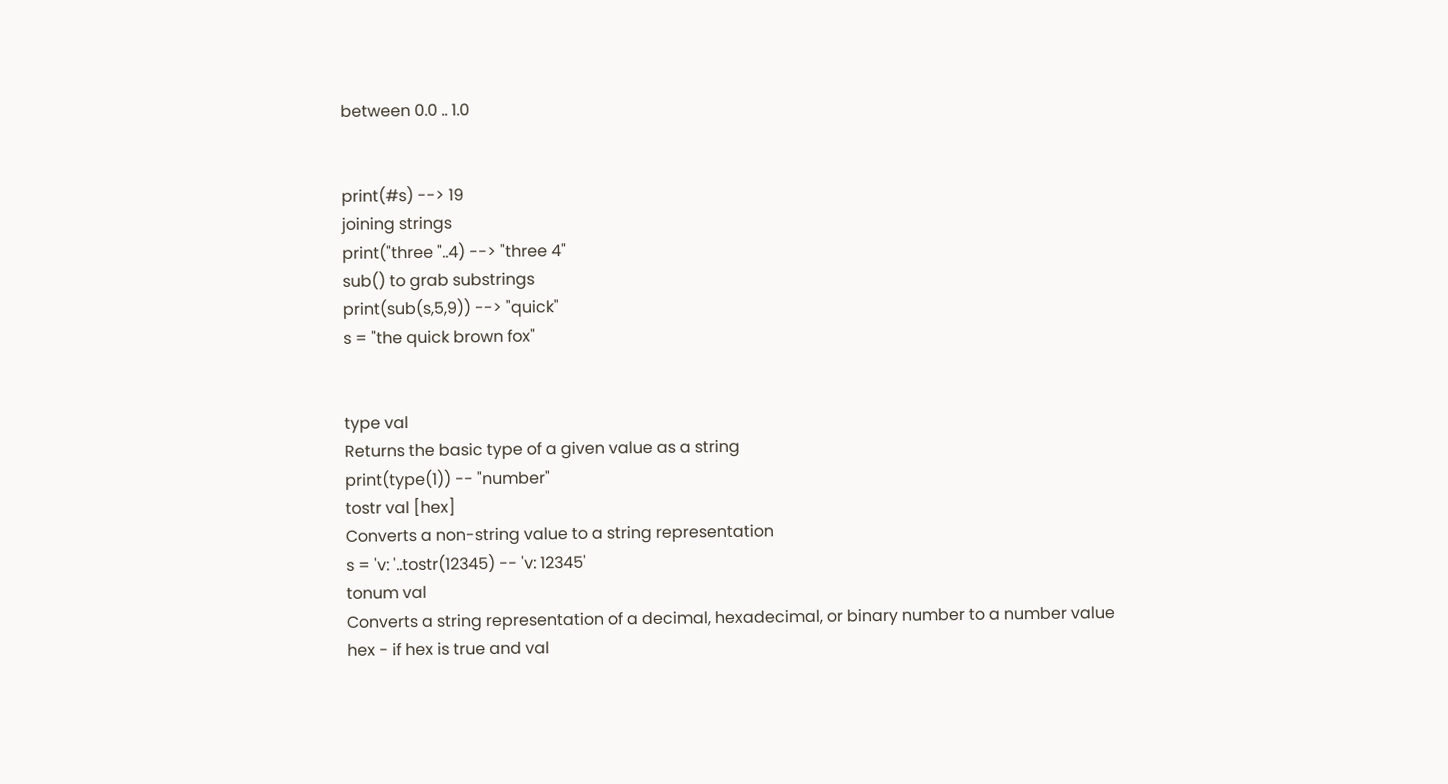between 0.0 .. 1.0


print(#s) --> 19
joining strings
print("three "..4) --> "three 4"
sub() to grab substrings
print(sub(s,5,9)) --> "quick"
s = "the quick brown fox"


type val
Returns the basic type of a given value as a string
print(type(1)) -- "number"
tostr val [hex]
Converts a non-string value to a string representation
s = 'v: '..tostr(12345) -- 'v: 12345'
tonum val
Converts a string representation of a decimal, hexadecimal, or binary number to a number value
hex - if hex is true and val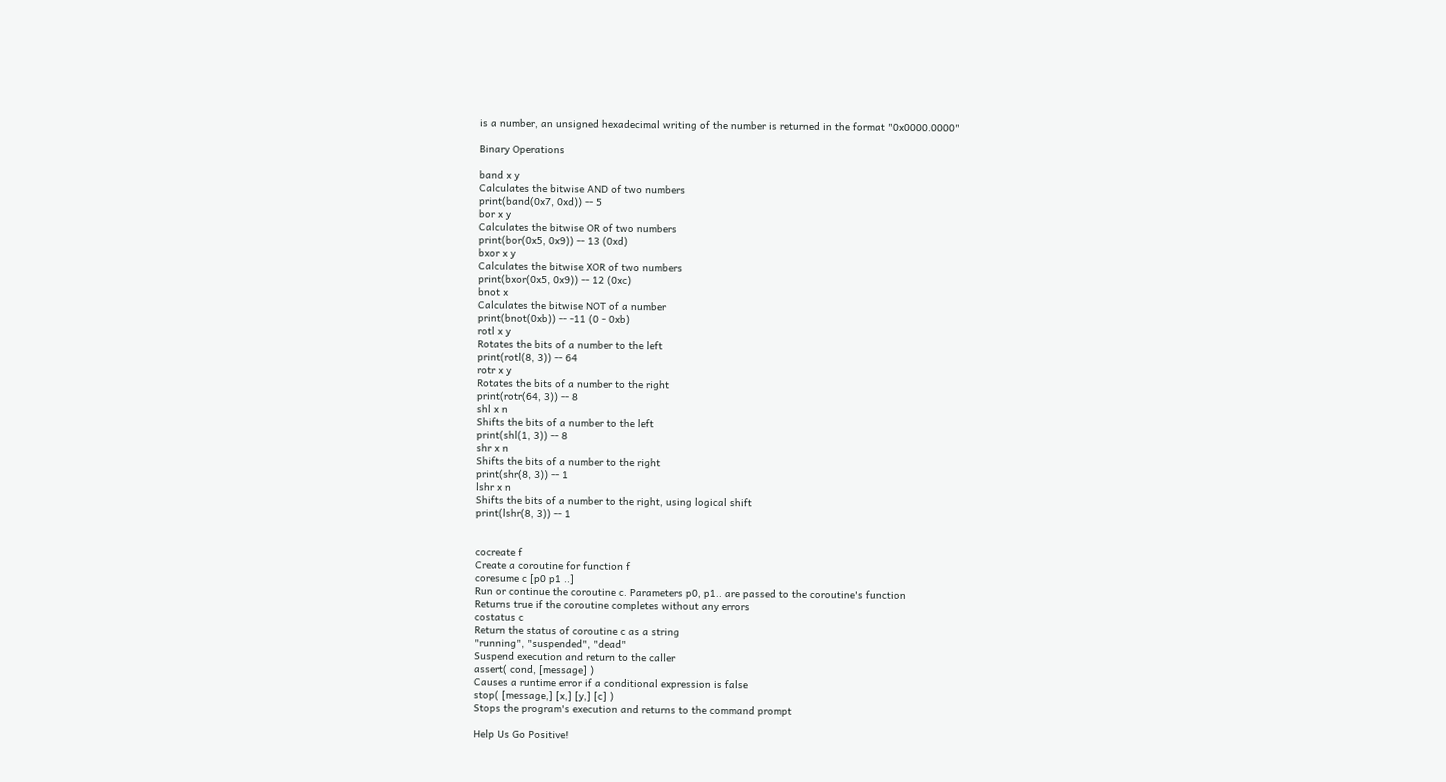is a number, an unsigned hexadecimal writing of the number is returned in the format "0x0000.0000"

Binary Operations

band x y
Calculates the bitwise AND of two numbers
print(band(0x7, 0xd)) -- 5
bor x y
Calculates the bitwise OR of two numbers
print(bor(0x5, 0x9)) -- 13 (0xd)
bxor x y
Calculates the bitwise XOR of two numbers
print(bxor(0x5, 0x9)) -- 12 (0xc)
bnot x
Calculates the bitwise NOT of a number
print(bnot(0xb)) -- -11 (0 - 0xb)
rotl x y
Rotates the bits of a number to the left
print(rotl(8, 3)) -- 64
rotr x y
Rotates the bits of a number to the right
print(rotr(64, 3)) -- 8
shl x n
Shifts the bits of a number to the left
print(shl(1, 3)) -- 8
shr x n
Shifts the bits of a number to the right
print(shr(8, 3)) -- 1
lshr x n
Shifts the bits of a number to the right, using logical shift
print(lshr(8, 3)) -- 1


cocreate f
Create a coroutine for function f
coresume c [p0 p1 ..]
Run or continue the coroutine c. Parameters p0, p1.. are passed to the coroutine's function
Returns true if the coroutine completes without any errors
costatus c
Return the status of coroutine c as a string
"running", "suspended", "dead"
Suspend execution and return to the caller
assert( cond, [message] )
Causes a runtime error if a conditional expression is false
stop( [message,] [x,] [y,] [c] )
Stops the program's execution and returns to the command prompt

Help Us Go Positive!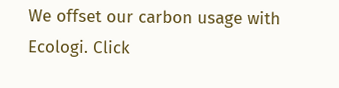We offset our carbon usage with Ecologi. Click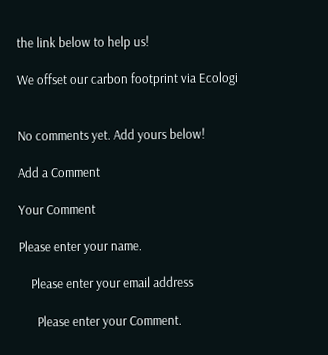the link below to help us!

We offset our carbon footprint via Ecologi


No comments yet. Add yours below!

Add a Comment

Your Comment

Please enter your name.

    Please enter your email address

      Please enter your Comment.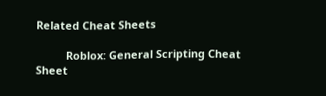Related Cheat Sheets

          Roblox: General Scripting Cheat Sheet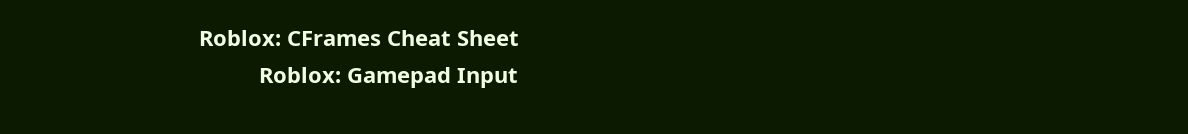Roblox: CFrames Cheat Sheet
          Roblox: Gamepad Input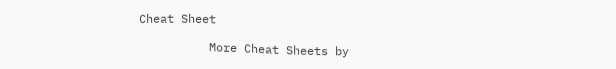Cheat Sheet

          More Cheat Sheets by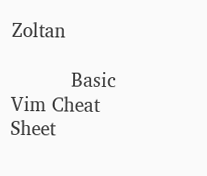Zoltan

          Basic Vim Cheat Sheet